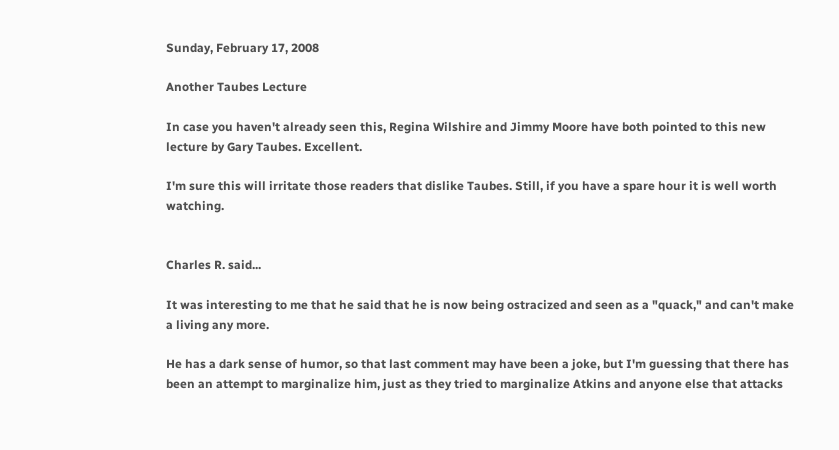Sunday, February 17, 2008

Another Taubes Lecture

In case you haven't already seen this, Regina Wilshire and Jimmy Moore have both pointed to this new lecture by Gary Taubes. Excellent.

I'm sure this will irritate those readers that dislike Taubes. Still, if you have a spare hour it is well worth watching.


Charles R. said...

It was interesting to me that he said that he is now being ostracized and seen as a "quack," and can't make a living any more.

He has a dark sense of humor, so that last comment may have been a joke, but I'm guessing that there has been an attempt to marginalize him, just as they tried to marginalize Atkins and anyone else that attacks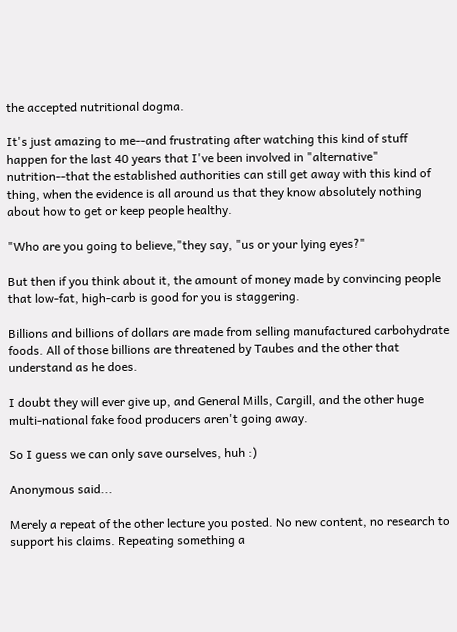the accepted nutritional dogma.

It's just amazing to me--and frustrating after watching this kind of stuff happen for the last 40 years that I've been involved in "alternative" nutrition--that the established authorities can still get away with this kind of thing, when the evidence is all around us that they know absolutely nothing about how to get or keep people healthy.

"Who are you going to believe,"they say, "us or your lying eyes?"

But then if you think about it, the amount of money made by convincing people that low-fat, high-carb is good for you is staggering.

Billions and billions of dollars are made from selling manufactured carbohydrate foods. All of those billions are threatened by Taubes and the other that understand as he does.

I doubt they will ever give up, and General Mills, Cargill, and the other huge multi-national fake food producers aren't going away.

So I guess we can only save ourselves, huh :)

Anonymous said...

Merely a repeat of the other lecture you posted. No new content, no research to support his claims. Repeating something a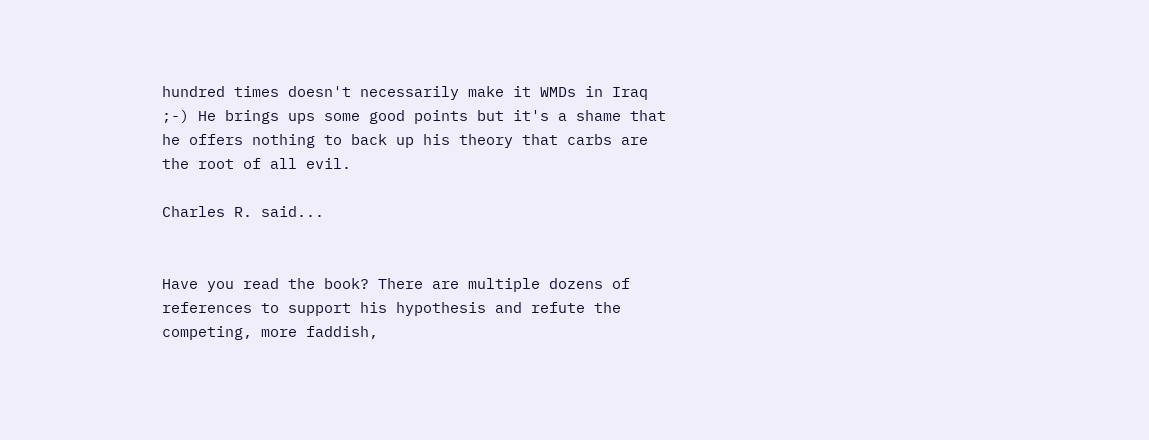hundred times doesn't necessarily make it WMDs in Iraq ;-) He brings ups some good points but it's a shame that he offers nothing to back up his theory that carbs are the root of all evil.

Charles R. said...


Have you read the book? There are multiple dozens of references to support his hypothesis and refute the competing, more faddish,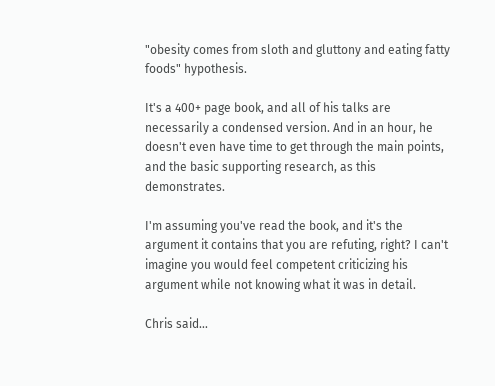"obesity comes from sloth and gluttony and eating fatty foods" hypothesis.

It's a 400+ page book, and all of his talks are necessarily a condensed version. And in an hour, he doesn't even have time to get through the main points, and the basic supporting research, as this demonstrates.

I'm assuming you've read the book, and it's the argument it contains that you are refuting, right? I can't imagine you would feel competent criticizing his argument while not knowing what it was in detail.

Chris said...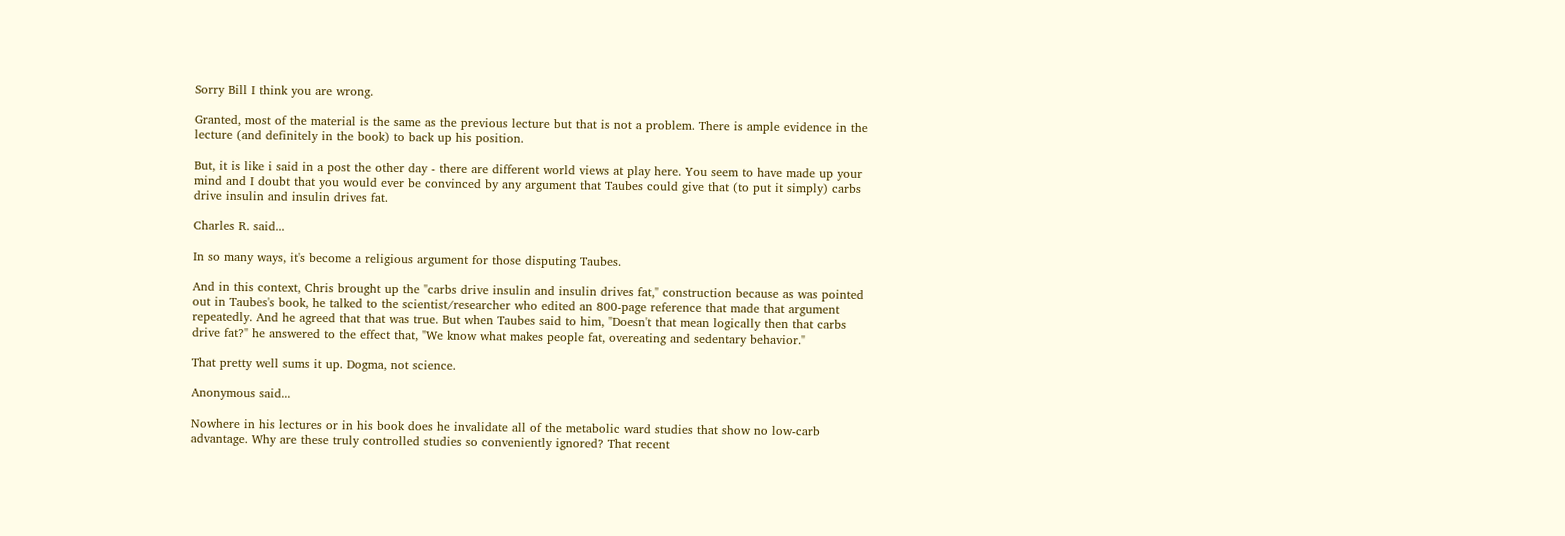Sorry Bill I think you are wrong.

Granted, most of the material is the same as the previous lecture but that is not a problem. There is ample evidence in the lecture (and definitely in the book) to back up his position.

But, it is like i said in a post the other day - there are different world views at play here. You seem to have made up your mind and I doubt that you would ever be convinced by any argument that Taubes could give that (to put it simply) carbs drive insulin and insulin drives fat.

Charles R. said...

In so many ways, it's become a religious argument for those disputing Taubes.

And in this context, Chris brought up the "carbs drive insulin and insulin drives fat," construction because as was pointed out in Taubes's book, he talked to the scientist/researcher who edited an 800-page reference that made that argument repeatedly. And he agreed that that was true. But when Taubes said to him, "Doesn't that mean logically then that carbs drive fat?" he answered to the effect that, "We know what makes people fat, overeating and sedentary behavior."

That pretty well sums it up. Dogma, not science.

Anonymous said...

Nowhere in his lectures or in his book does he invalidate all of the metabolic ward studies that show no low-carb advantage. Why are these truly controlled studies so conveniently ignored? That recent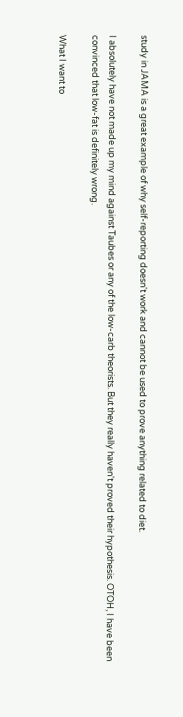study in JAMA is a great example of why self-reporting doesn't work and cannot be used to prove anything related to diet.

I absolutely have not made up my mind against Taubes or any of the low-carb theorists. But they really haven't proved their hypothesis. OTOH, I have been convinced that low-fat is definitely wrong.

What I want to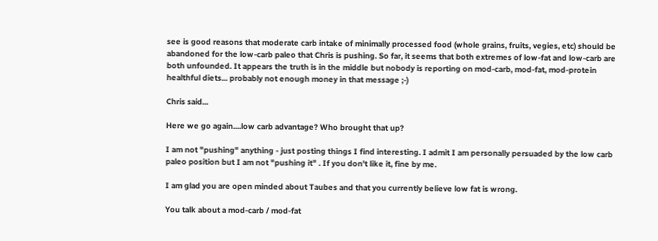see is good reasons that moderate carb intake of minimally processed food (whole grains, fruits, vegies, etc) should be abandoned for the low-carb paleo that Chris is pushing. So far, it seems that both extremes of low-fat and low-carb are both unfounded. It appears the truth is in the middle but nobody is reporting on mod-carb, mod-fat, mod-protein healthful diets... probably not enough money in that message ;-)

Chris said...

Here we go again....low carb advantage? Who brought that up?

I am not "pushing" anything - just posting things I find interesting. I admit I am personally persuaded by the low carb paleo position but I am not "pushing it" . If you don't like it, fine by me.

I am glad you are open minded about Taubes and that you currently believe low fat is wrong.

You talk about a mod-carb / mod-fat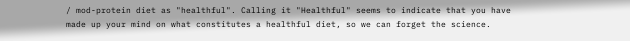/ mod-protein diet as "healthful". Calling it "Healthful" seems to indicate that you have made up your mind on what constitutes a healthful diet, so we can forget the science.